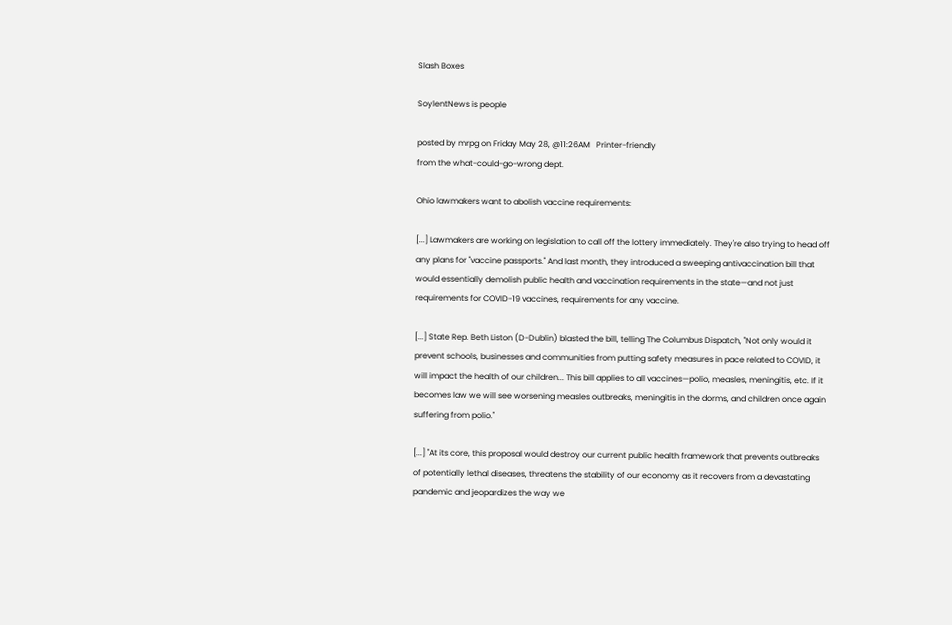Slash Boxes

SoylentNews is people

posted by mrpg on Friday May 28, @11:26AM   Printer-friendly
from the what-could-go-wrong dept.

Ohio lawmakers want to abolish vaccine requirements:

[...] Lawmakers are working on legislation to call off the lottery immediately. They're also trying to head off any plans for "vaccine passports." And last month, they introduced a sweeping antivaccination bill that would essentially demolish public health and vaccination requirements in the state—and not just requirements for COVID-19 vaccines, requirements for any vaccine.

[...] State Rep. Beth Liston (D-Dublin) blasted the bill, telling The Columbus Dispatch, "Not only would it prevent schools, businesses and communities from putting safety measures in pace related to COVID, it will impact the health of our children... This bill applies to all vaccines—polio, measles, meningitis, etc. If it becomes law we will see worsening measles outbreaks, meningitis in the dorms, and children once again suffering from polio."

[...] "At its core, this proposal would destroy our current public health framework that prevents outbreaks of potentially lethal diseases, threatens the stability of our economy as it recovers from a devastating pandemic and jeopardizes the way we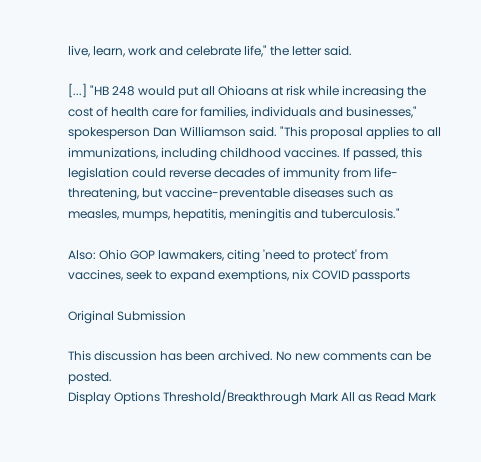live, learn, work and celebrate life," the letter said.

[...] "HB 248 would put all Ohioans at risk while increasing the cost of health care for families, individuals and businesses," spokesperson Dan Williamson said. "This proposal applies to all immunizations, including childhood vaccines. If passed, this legislation could reverse decades of immunity from life-threatening, but vaccine-preventable diseases such as measles, mumps, hepatitis, meningitis and tuberculosis."

Also: Ohio GOP lawmakers, citing 'need to protect' from vaccines, seek to expand exemptions, nix COVID passports

Original Submission

This discussion has been archived. No new comments can be posted.
Display Options Threshold/Breakthrough Mark All as Read Mark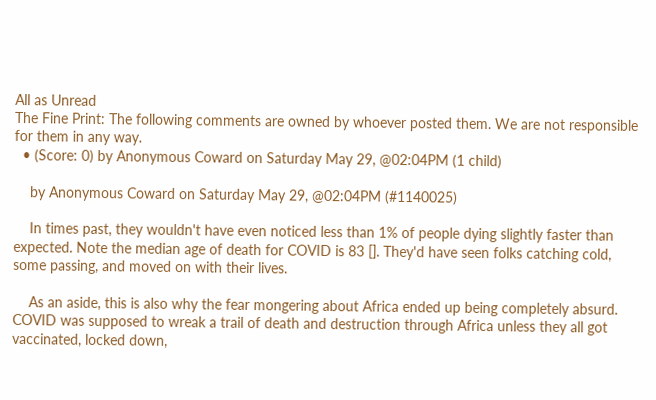All as Unread
The Fine Print: The following comments are owned by whoever posted them. We are not responsible for them in any way.
  • (Score: 0) by Anonymous Coward on Saturday May 29, @02:04PM (1 child)

    by Anonymous Coward on Saturday May 29, @02:04PM (#1140025)

    In times past, they wouldn't have even noticed less than 1% of people dying slightly faster than expected. Note the median age of death for COVID is 83 []. They'd have seen folks catching cold, some passing, and moved on with their lives.

    As an aside, this is also why the fear mongering about Africa ended up being completely absurd. COVID was supposed to wreak a trail of death and destruction through Africa unless they all got vaccinated, locked down,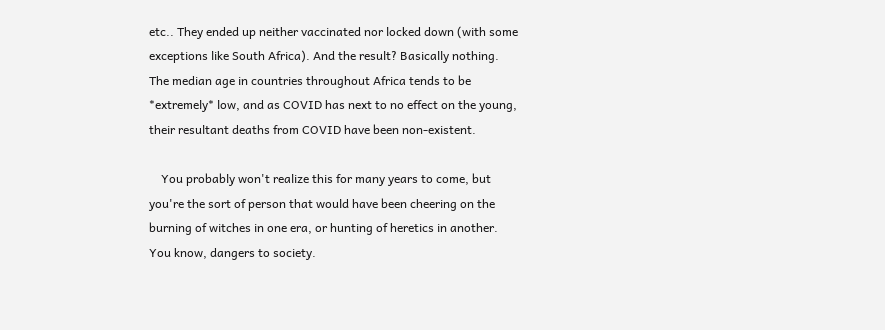etc.. They ended up neither vaccinated nor locked down (with some exceptions like South Africa). And the result? Basically nothing. The median age in countries throughout Africa tends to be *extremely* low, and as COVID has next to no effect on the young, their resultant deaths from COVID have been non-existent.

    You probably won't realize this for many years to come, but you're the sort of person that would have been cheering on the burning of witches in one era, or hunting of heretics in another. You know, dangers to society.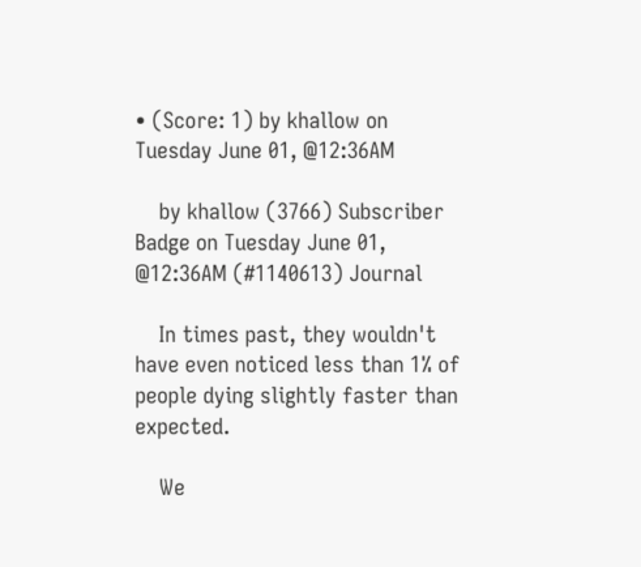• (Score: 1) by khallow on Tuesday June 01, @12:36AM

    by khallow (3766) Subscriber Badge on Tuesday June 01, @12:36AM (#1140613) Journal

    In times past, they wouldn't have even noticed less than 1% of people dying slightly faster than expected.

    We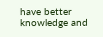have better knowledge and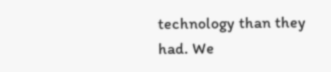technology than they had. We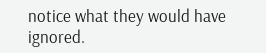notice what they would have ignored.